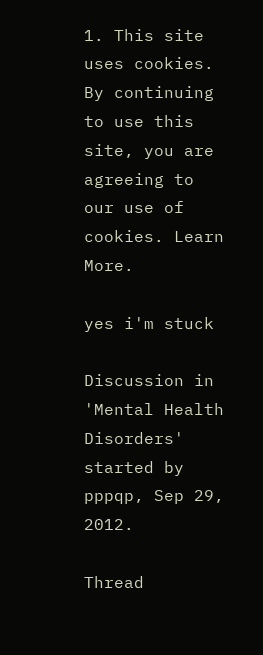1. This site uses cookies. By continuing to use this site, you are agreeing to our use of cookies. Learn More.

yes i'm stuck

Discussion in 'Mental Health Disorders' started by pppqp, Sep 29, 2012.

Thread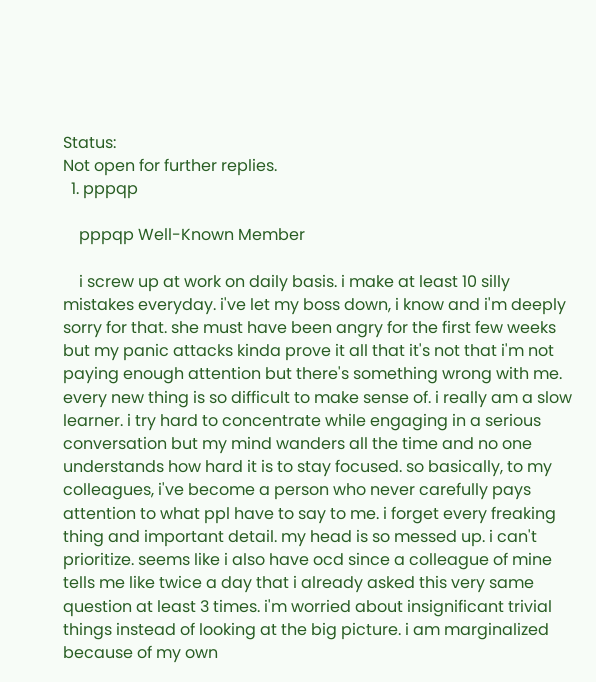Status:
Not open for further replies.
  1. pppqp

    pppqp Well-Known Member

    i screw up at work on daily basis. i make at least 10 silly mistakes everyday. i've let my boss down, i know and i'm deeply sorry for that. she must have been angry for the first few weeks but my panic attacks kinda prove it all that it's not that i'm not paying enough attention but there's something wrong with me. every new thing is so difficult to make sense of. i really am a slow learner. i try hard to concentrate while engaging in a serious conversation but my mind wanders all the time and no one understands how hard it is to stay focused. so basically, to my colleagues, i've become a person who never carefully pays attention to what ppl have to say to me. i forget every freaking thing and important detail. my head is so messed up. i can't prioritize. seems like i also have ocd since a colleague of mine tells me like twice a day that i already asked this very same question at least 3 times. i'm worried about insignificant trivial things instead of looking at the big picture. i am marginalized because of my own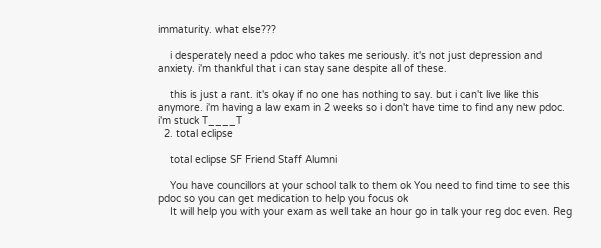immaturity. what else???

    i desperately need a pdoc who takes me seriously. it's not just depression and anxiety. i'm thankful that i can stay sane despite all of these.

    this is just a rant. it's okay if no one has nothing to say. but i can't live like this anymore. i'm having a law exam in 2 weeks so i don't have time to find any new pdoc. i'm stuck T____T
  2. total eclipse

    total eclipse SF Friend Staff Alumni

    You have councillors at your school talk to them ok You need to find time to see this pdoc so you can get medication to help you focus ok
    It will help you with your exam as well take an hour go in talk your reg doc even. Reg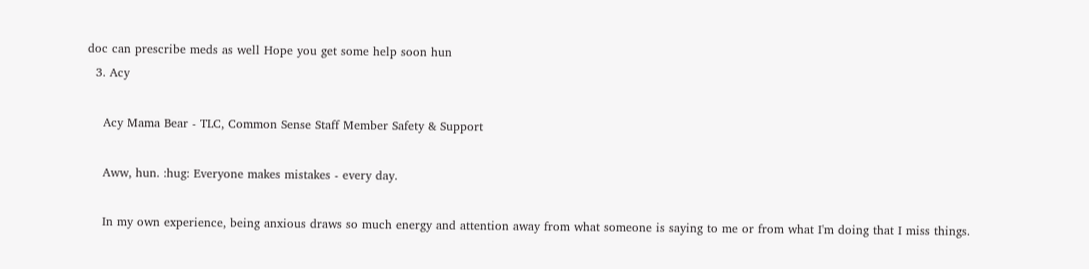doc can prescribe meds as well Hope you get some help soon hun
  3. Acy

    Acy Mama Bear - TLC, Common Sense Staff Member Safety & Support

    Aww, hun. :hug: Everyone makes mistakes - every day.

    In my own experience, being anxious draws so much energy and attention away from what someone is saying to me or from what I'm doing that I miss things.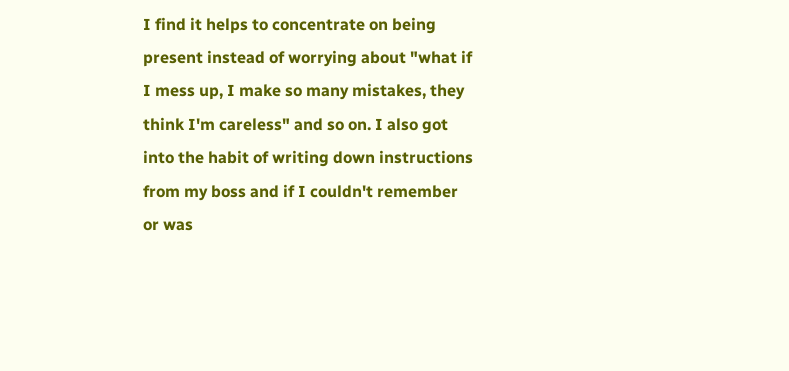I find it helps to concentrate on being present instead of worrying about "what if I mess up, I make so many mistakes, they think I'm careless" and so on. I also got into the habit of writing down instructions from my boss and if I couldn't remember or was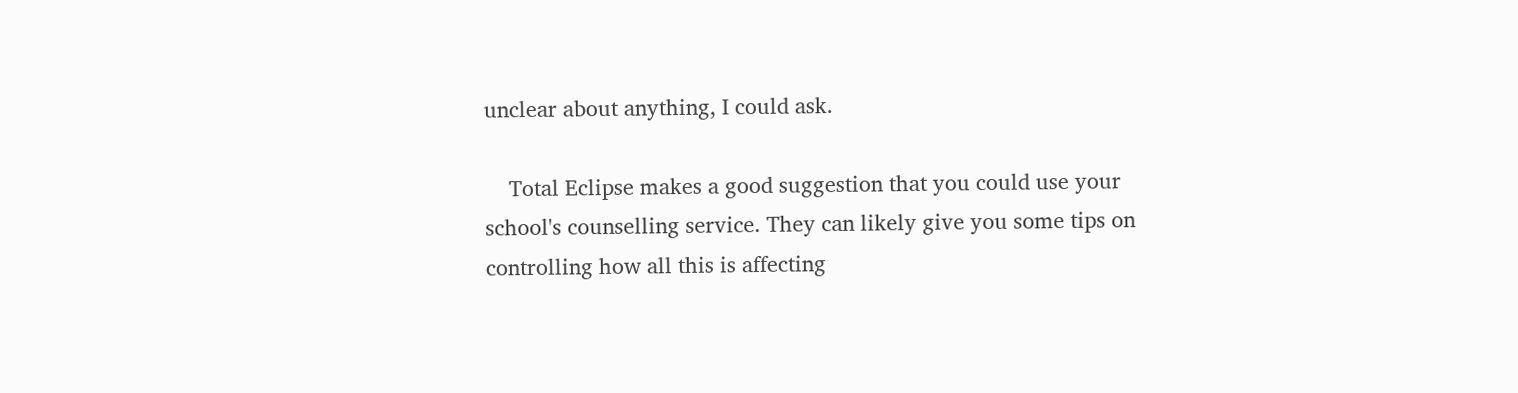unclear about anything, I could ask.

    Total Eclipse makes a good suggestion that you could use your school's counselling service. They can likely give you some tips on controlling how all this is affecting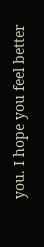you. I hope you feel better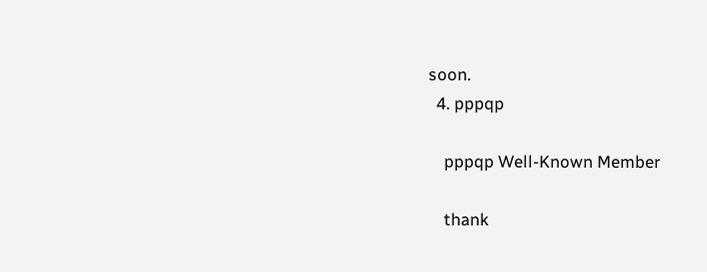soon.
  4. pppqp

    pppqp Well-Known Member

    thank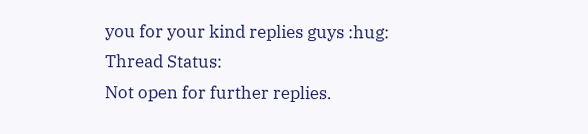you for your kind replies guys :hug:
Thread Status:
Not open for further replies.